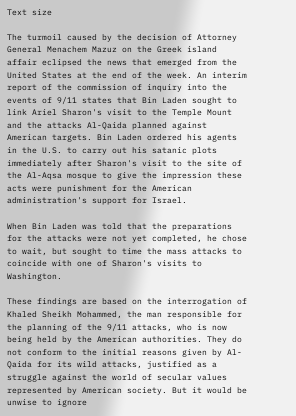Text size

The turmoil caused by the decision of Attorney General Menachem Mazuz on the Greek island affair eclipsed the news that emerged from the United States at the end of the week. An interim report of the commission of inquiry into the events of 9/11 states that Bin Laden sought to link Ariel Sharon's visit to the Temple Mount and the attacks Al-Qaida planned against American targets. Bin Laden ordered his agents in the U.S. to carry out his satanic plots immediately after Sharon's visit to the site of the Al-Aqsa mosque to give the impression these acts were punishment for the American administration's support for Israel.

When Bin Laden was told that the preparations for the attacks were not yet completed, he chose to wait, but sought to time the mass attacks to coincide with one of Sharon's visits to Washington.

These findings are based on the interrogation of Khaled Sheikh Mohammed, the man responsible for the planning of the 9/11 attacks, who is now being held by the American authorities. They do not conform to the initial reasons given by Al-Qaida for its wild attacks, justified as a struggle against the world of secular values represented by American society. But it would be unwise to ignore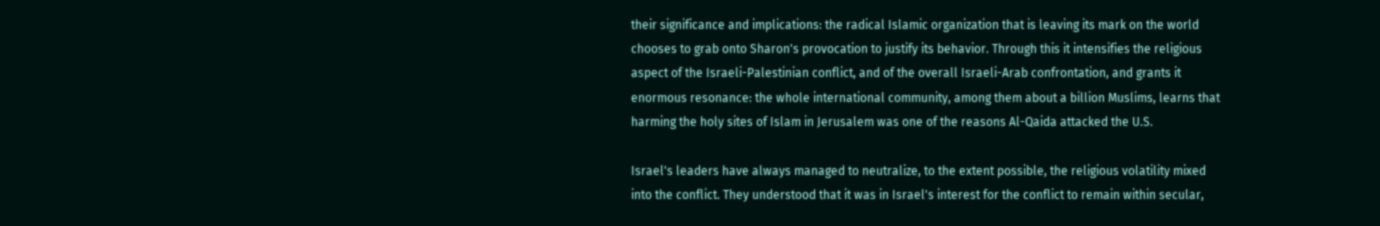their significance and implications: the radical Islamic organization that is leaving its mark on the world chooses to grab onto Sharon's provocation to justify its behavior. Through this it intensifies the religious aspect of the Israeli-Palestinian conflict, and of the overall Israeli-Arab confrontation, and grants it enormous resonance: the whole international community, among them about a billion Muslims, learns that harming the holy sites of Islam in Jerusalem was one of the reasons Al-Qaida attacked the U.S.

Israel's leaders have always managed to neutralize, to the extent possible, the religious volatility mixed into the conflict. They understood that it was in Israel's interest for the conflict to remain within secular,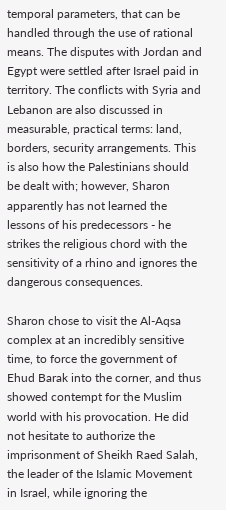temporal parameters, that can be handled through the use of rational means. The disputes with Jordan and Egypt were settled after Israel paid in territory. The conflicts with Syria and Lebanon are also discussed in measurable, practical terms: land, borders, security arrangements. This is also how the Palestinians should be dealt with; however, Sharon apparently has not learned the lessons of his predecessors - he strikes the religious chord with the sensitivity of a rhino and ignores the dangerous consequences.

Sharon chose to visit the Al-Aqsa complex at an incredibly sensitive time, to force the government of Ehud Barak into the corner, and thus showed contempt for the Muslim world with his provocation. He did not hesitate to authorize the imprisonment of Sheikh Raed Salah, the leader of the Islamic Movement in Israel, while ignoring the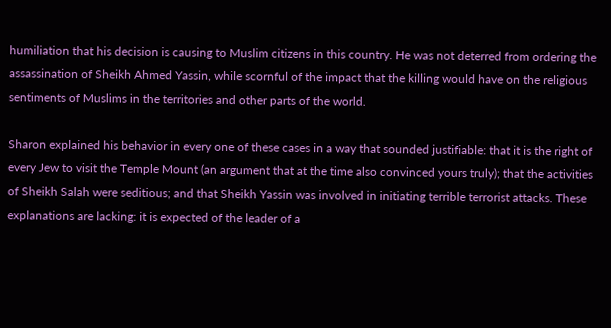humiliation that his decision is causing to Muslim citizens in this country. He was not deterred from ordering the assassination of Sheikh Ahmed Yassin, while scornful of the impact that the killing would have on the religious sentiments of Muslims in the territories and other parts of the world.

Sharon explained his behavior in every one of these cases in a way that sounded justifiable: that it is the right of every Jew to visit the Temple Mount (an argument that at the time also convinced yours truly); that the activities of Sheikh Salah were seditious; and that Sheikh Yassin was involved in initiating terrible terrorist attacks. These explanations are lacking: it is expected of the leader of a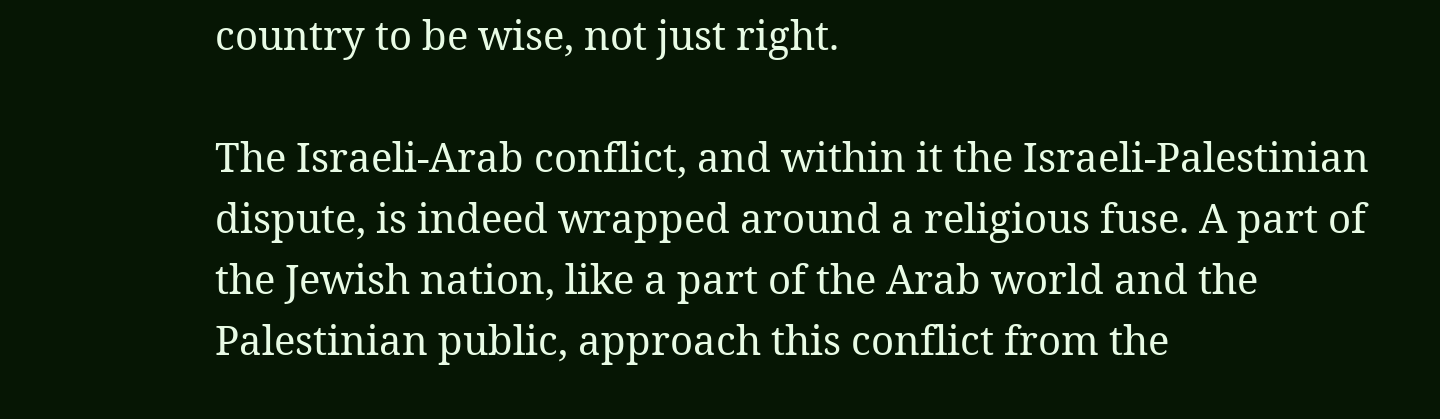country to be wise, not just right.

The Israeli-Arab conflict, and within it the Israeli-Palestinian dispute, is indeed wrapped around a religious fuse. A part of the Jewish nation, like a part of the Arab world and the Palestinian public, approach this conflict from the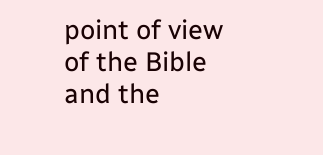point of view of the Bible and the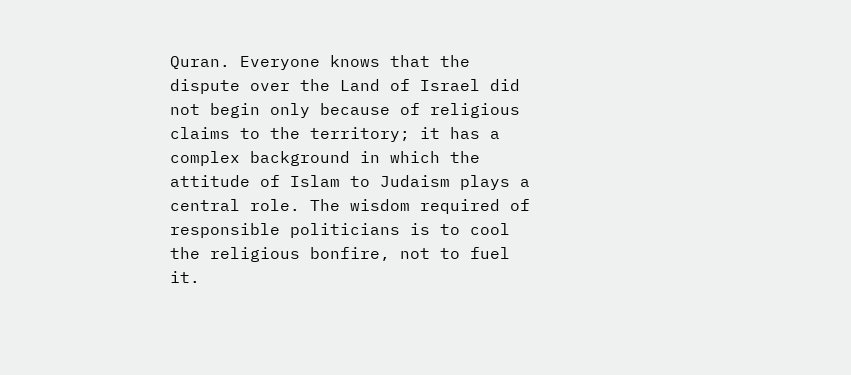Quran. Everyone knows that the dispute over the Land of Israel did not begin only because of religious claims to the territory; it has a complex background in which the attitude of Islam to Judaism plays a central role. The wisdom required of responsible politicians is to cool the religious bonfire, not to fuel it.